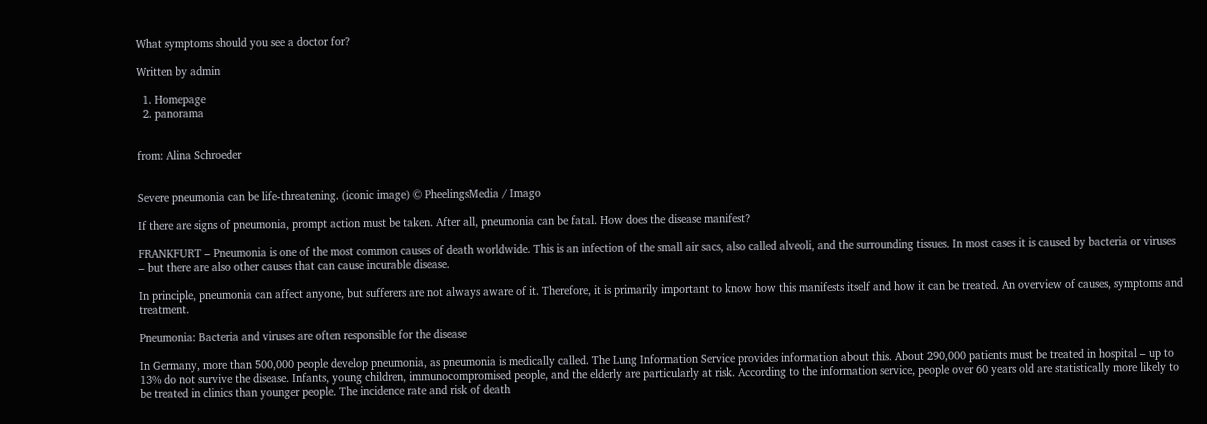What symptoms should you see a doctor for?

Written by admin

  1. Homepage
  2. panorama


from: Alina Schroeder


Severe pneumonia can be life-threatening. (iconic image) © PheelingsMedia / Imago

If there are signs of pneumonia, prompt action must be taken. After all, pneumonia can be fatal. How does the disease manifest?

FRANKFURT – Pneumonia is one of the most common causes of death worldwide. This is an infection of the small air sacs, also called alveoli, and the surrounding tissues. In most cases it is caused by bacteria or viruses – but there are also other causes that can cause incurable disease.

In principle, pneumonia can affect anyone, but sufferers are not always aware of it. Therefore, it is primarily important to know how this manifests itself and how it can be treated. An overview of causes, symptoms and treatment.

Pneumonia: Bacteria and viruses are often responsible for the disease

In Germany, more than 500,000 people develop pneumonia, as pneumonia is medically called. The Lung Information Service provides information about this. About 290,000 patients must be treated in hospital – up to 13% do not survive the disease. Infants, young children, immunocompromised people, and the elderly are particularly at risk. According to the information service, people over 60 years old are statistically more likely to be treated in clinics than younger people. The incidence rate and risk of death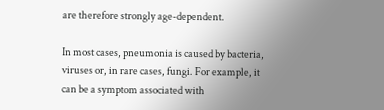are therefore strongly age-dependent.

In most cases, pneumonia is caused by bacteria, viruses or, in rare cases, fungi. For example, it can be a symptom associated with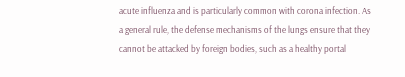acute influenza and is particularly common with corona infection. As a general rule, the defense mechanisms of the lungs ensure that they cannot be attacked by foreign bodies, such as a healthy portal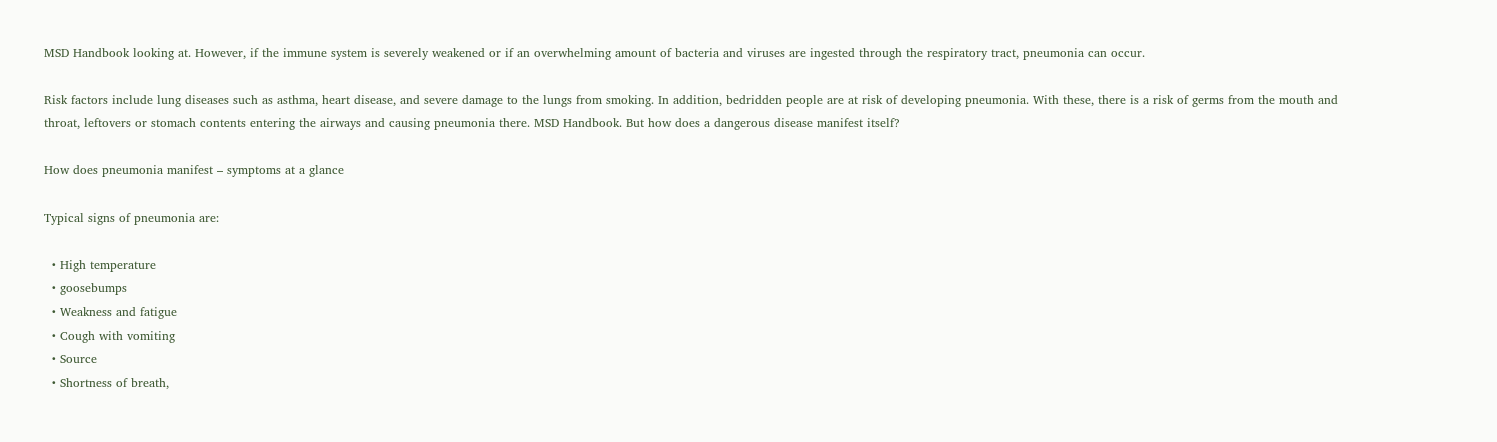MSD Handbook looking at. However, if the immune system is severely weakened or if an overwhelming amount of bacteria and viruses are ingested through the respiratory tract, pneumonia can occur.

Risk factors include lung diseases such as asthma, heart disease, and severe damage to the lungs from smoking. In addition, bedridden people are at risk of developing pneumonia. With these, there is a risk of germs from the mouth and throat, leftovers or stomach contents entering the airways and causing pneumonia there. MSD Handbook. But how does a dangerous disease manifest itself?

How does pneumonia manifest – symptoms at a glance

Typical signs of pneumonia are:

  • High temperature
  • goosebumps
  • Weakness and fatigue
  • Cough with vomiting
  • Source
  • Shortness of breath,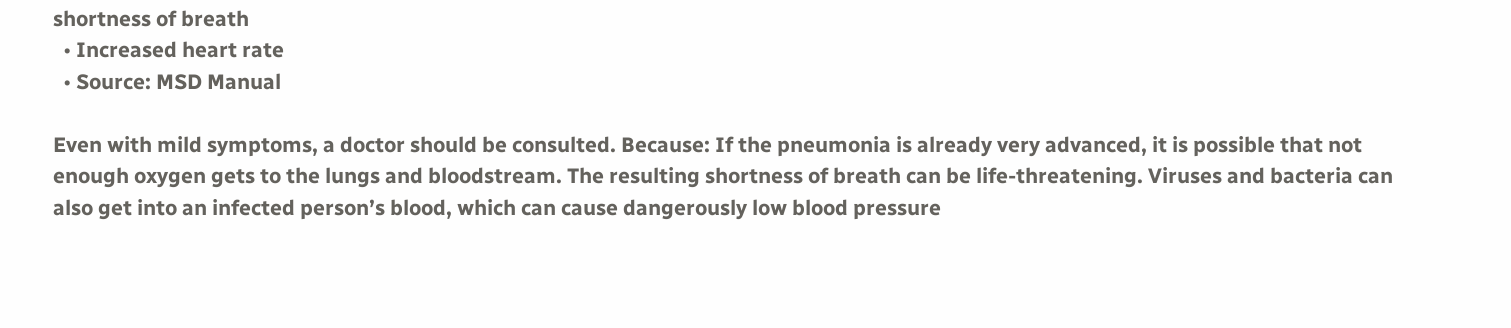shortness of breath
  • Increased heart rate
  • Source: MSD Manual

Even with mild symptoms, a doctor should be consulted. Because: If the pneumonia is already very advanced, it is possible that not enough oxygen gets to the lungs and bloodstream. The resulting shortness of breath can be life-threatening. Viruses and bacteria can also get into an infected person’s blood, which can cause dangerously low blood pressure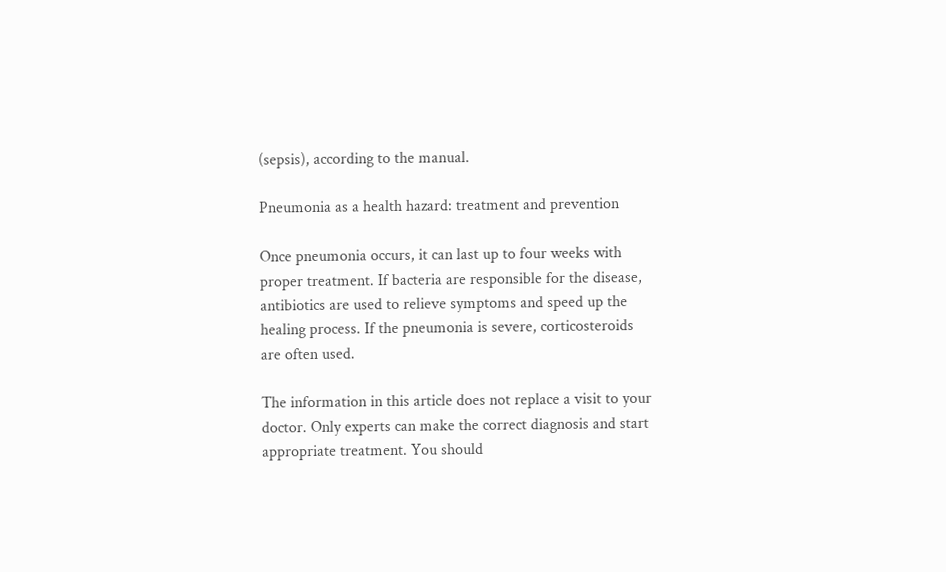(sepsis), according to the manual.

Pneumonia as a health hazard: treatment and prevention

Once pneumonia occurs, it can last up to four weeks with proper treatment. If bacteria are responsible for the disease, antibiotics are used to relieve symptoms and speed up the healing process. If the pneumonia is severe, corticosteroids are often used.

The information in this article does not replace a visit to your doctor. Only experts can make the correct diagnosis and start appropriate treatment. You should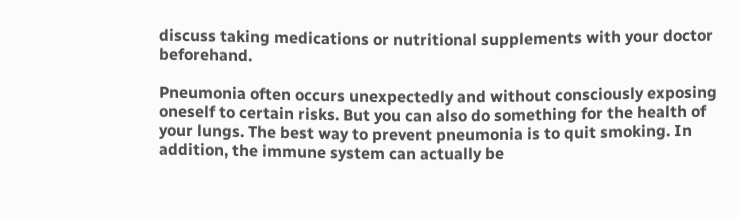discuss taking medications or nutritional supplements with your doctor beforehand.

Pneumonia often occurs unexpectedly and without consciously exposing oneself to certain risks. But you can also do something for the health of your lungs. The best way to prevent pneumonia is to quit smoking. In addition, the immune system can actually be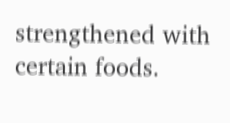strengthened with certain foods.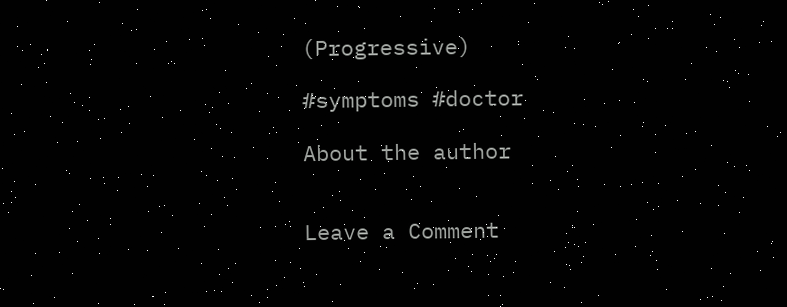(Progressive)

#symptoms #doctor

About the author


Leave a Comment